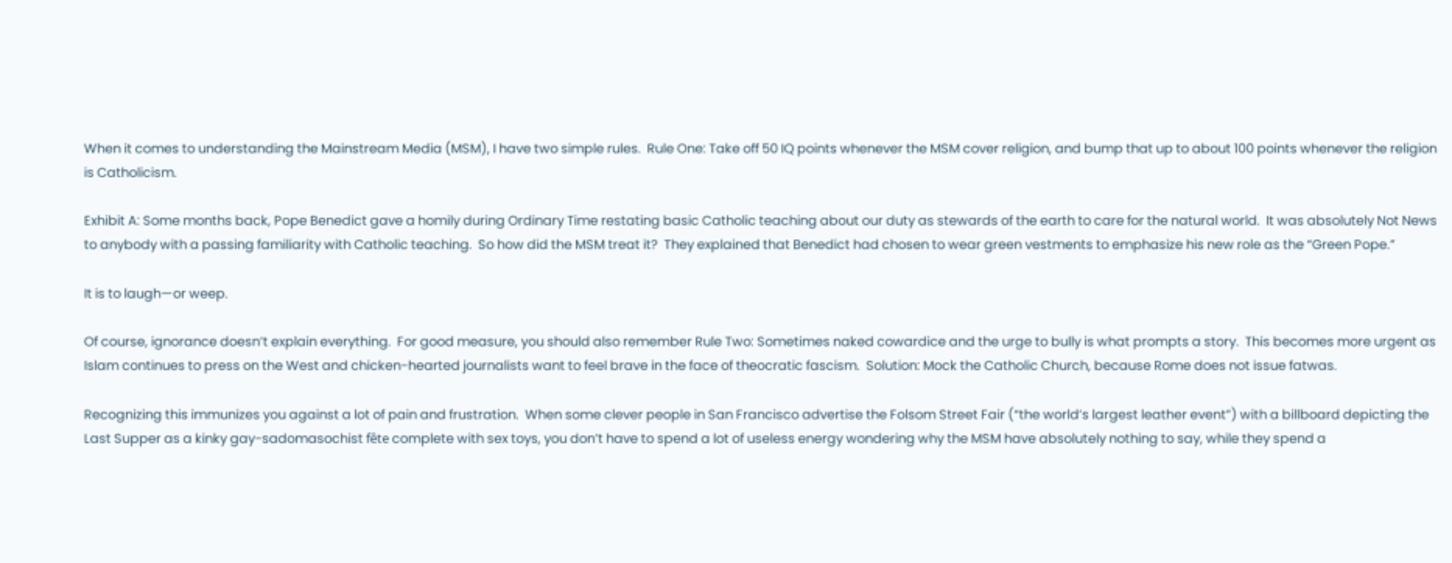When it comes to understanding the Mainstream Media (MSM), I have two simple rules.  Rule One: Take off 50 IQ points whenever the MSM cover religion, and bump that up to about 100 points whenever the religion is Catholicism.

Exhibit A: Some months back, Pope Benedict gave a homily during Ordinary Time restating basic Catholic teaching about our duty as stewards of the earth to care for the natural world.  It was absolutely Not News to anybody with a passing familiarity with Catholic teaching.  So how did the MSM treat it?  They explained that Benedict had chosen to wear green vestments to emphasize his new role as the “Green Pope.”

It is to laugh—or weep.

Of course, ignorance doesn’t explain everything.  For good measure, you should also remember Rule Two: Sometimes naked cowardice and the urge to bully is what prompts a story.  This becomes more urgent as Islam continues to press on the West and chicken-hearted journalists want to feel brave in the face of theocratic fascism.  Solution: Mock the Catholic Church, because Rome does not issue fatwas.

Recognizing this immunizes you against a lot of pain and frustration.  When some clever people in San Francisco advertise the Folsom Street Fair (“the world’s largest leather event”) with a billboard depicting the Last Supper as a kinky gay-sadomasochist fête complete with sex toys, you don’t have to spend a lot of useless energy wondering why the MSM have absolutely nothing to say, while they spend a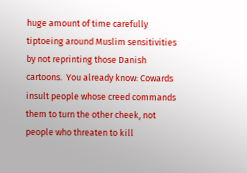huge amount of time carefully tiptoeing around Muslim sensitivities by not reprinting those Danish cartoons.  You already know: Cowards insult people whose creed commands them to turn the other cheek, not people who threaten to kill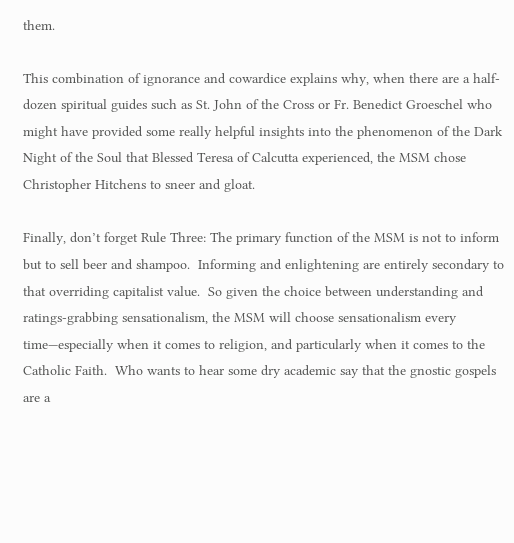them.

This combination of ignorance and cowardice explains why, when there are a half-dozen spiritual guides such as St. John of the Cross or Fr. Benedict Groeschel who might have provided some really helpful insights into the phenomenon of the Dark Night of the Soul that Blessed Teresa of Calcutta experienced, the MSM chose Christopher Hitchens to sneer and gloat.

Finally, don’t forget Rule Three: The primary function of the MSM is not to inform but to sell beer and shampoo.  Informing and enlightening are entirely secondary to that overriding capitalist value.  So given the choice between understanding and ratings-grabbing sensationalism, the MSM will choose sensationalism every time—especially when it comes to religion, and particularly when it comes to the Catholic Faith.  Who wants to hear some dry academic say that the gnostic gospels are a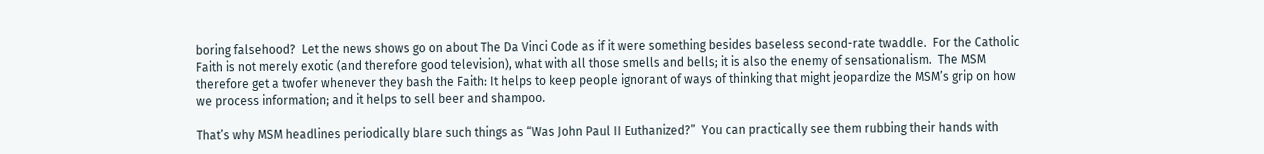boring falsehood?  Let the news shows go on about The Da Vinci Code as if it were something besides baseless second-rate twaddle.  For the Catholic Faith is not merely exotic (and therefore good television), what with all those smells and bells; it is also the enemy of sensationalism.  The MSM therefore get a twofer whenever they bash the Faith: It helps to keep people ignorant of ways of thinking that might jeopardize the MSM’s grip on how we process information; and it helps to sell beer and shampoo.

That’s why MSM headlines periodically blare such things as “Was John Paul II Euthanized?”  You can practically see them rubbing their hands with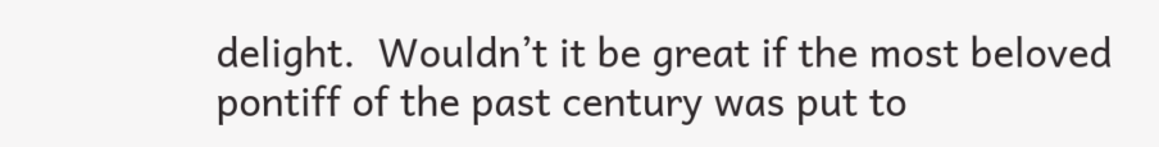delight.  Wouldn’t it be great if the most beloved pontiff of the past century was put to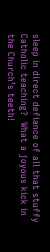sleep in direct defiance of all that stuffy Catholic teaching?  What a joyous kick in the Church’s teeth!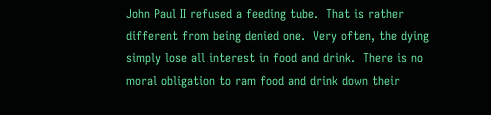John Paul II refused a feeding tube.  That is rather different from being denied one.  Very often, the dying simply lose all interest in food and drink.  There is no moral obligation to ram food and drink down their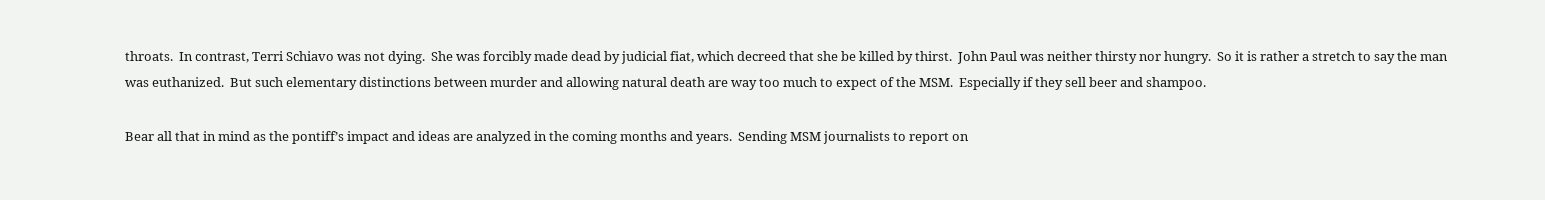throats.  In contrast, Terri Schiavo was not dying.  She was forcibly made dead by judicial fiat, which decreed that she be killed by thirst.  John Paul was neither thirsty nor hungry.  So it is rather a stretch to say the man was euthanized.  But such elementary distinctions between murder and allowing natural death are way too much to expect of the MSM.  Especially if they sell beer and shampoo.

Bear all that in mind as the pontiff’s impact and ideas are analyzed in the coming months and years.  Sending MSM journalists to report on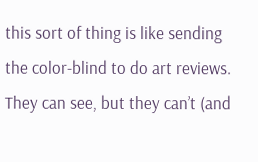this sort of thing is like sending the color-blind to do art reviews.  They can see, but they can’t (and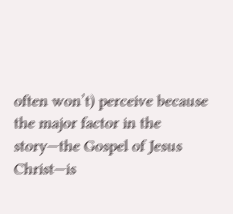often won’t) perceive because the major factor in the story—the Gospel of Jesus Christ—is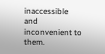inaccessible and inconvenient to them.